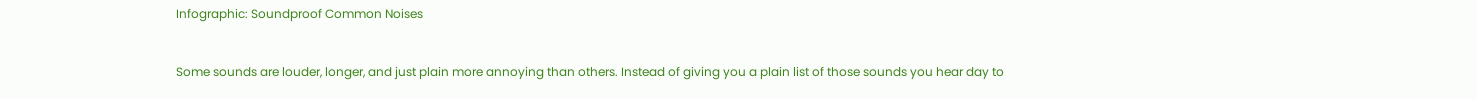Infographic: Soundproof Common Noises


Some sounds are louder, longer, and just plain more annoying than others. Instead of giving you a plain list of those sounds you hear day to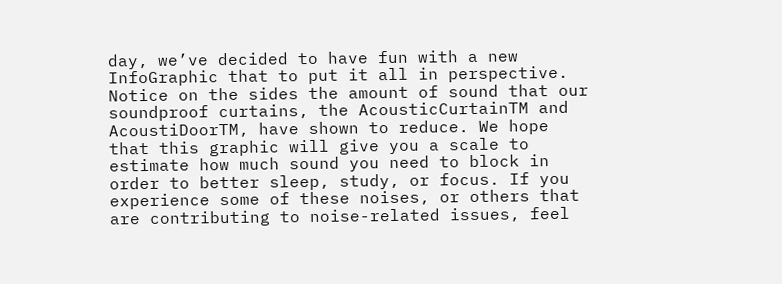day, we’ve decided to have fun with a new InfoGraphic that to put it all in perspective. Notice on the sides the amount of sound that our soundproof curtains, the AcousticCurtainTM and AcoustiDoorTM, have shown to reduce. We hope that this graphic will give you a scale to estimate how much sound you need to block in order to better sleep, study, or focus. If you experience some of these noises, or others that are contributing to noise-related issues, feel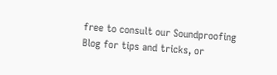free to consult our Soundproofing Blog for tips and tricks, or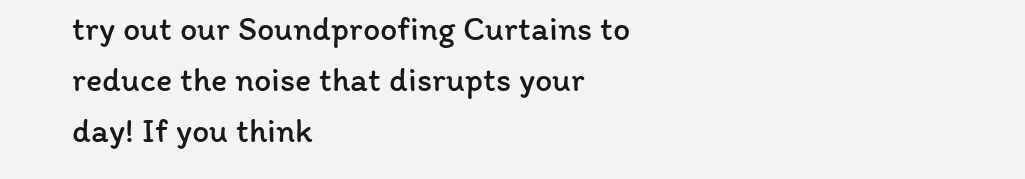try out our Soundproofing Curtains to reduce the noise that disrupts your day! If you think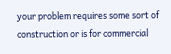your problem requires some sort of construction or is for commercial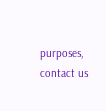purposes, contact us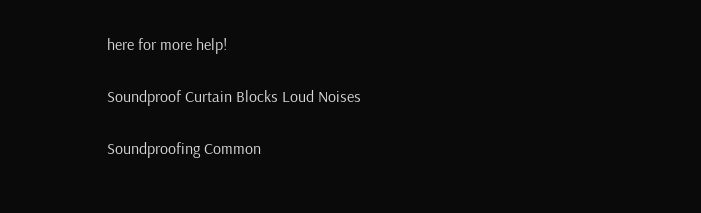here for more help!

Soundproof Curtain Blocks Loud Noises

Soundproofing Common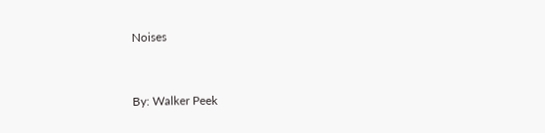Noises


By: Walker Peek